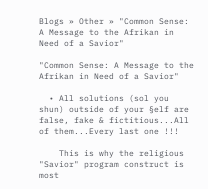Blogs » Other » "Common Sense: A Message to the Afrikan in Need of a Savior"

"Common Sense: A Message to the Afrikan in Need of a Savior"

  • All solutions (sol you shun) outside of your §elf are false, fake & fictitious...All of them...Every last one !!!

    This is why the religious "Savior" program construct is most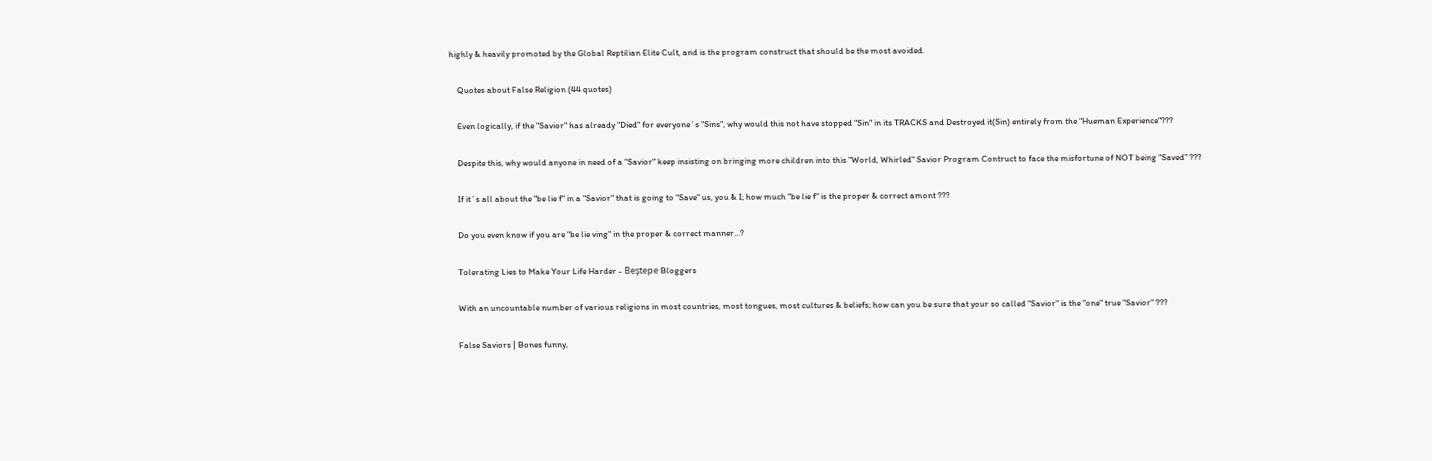highly & heavily promoted by the Global Reptilian Elite Cult, and is the program construct that should be the most avoided.

    Quotes about False Religion (44 quotes)

    Even logically, if the "Savior" has already "Died" for everyone´s "Sins", why would this not have stopped "Sin" in its TRACKS and Destroyed it(Sin) entirely from the "Hueman Experience"???

    Despite this, why would anyone in need of a "Savior" keep insisting on bringing more children into this "World, Whirled" Savior Program Contruct to face the misfortune of NOT being "Saved" ???

    If it´s all about the "be lie f" in a "Savior" that is going to "Save" us, you & I; how much "be lie f" is the proper & correct amont ???

    Do you even know if you are "be lie ving" in the proper & correct manner...?

    Tolerating Lies to Make Your Life Harder - Beştepe Bloggers

    With an uncountable number of various religions in most countries, most tongues, most cultures & beliefs; how can you be sure that your so called "Savior" is the "one" true "Savior" ???

    False Saviors | Bones funny,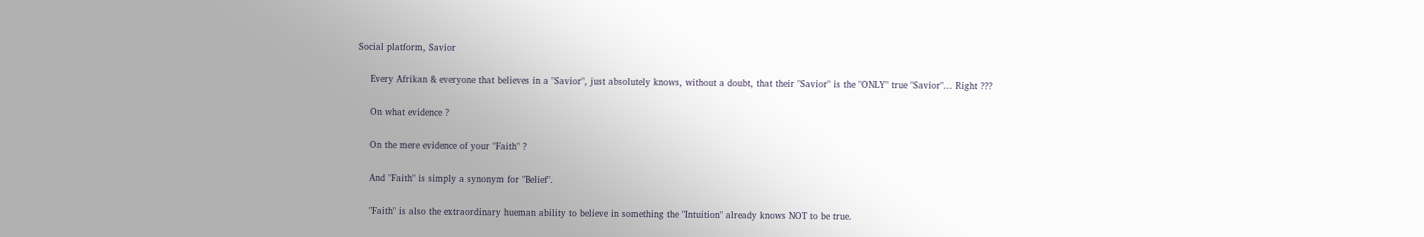Social platform, Savior

    Every Afrikan & everyone that believes in a "Savior", just absolutely knows, without a doubt, that their "Savior" is the "ONLY" true "Savior"... Right ???

    On what evidence ?

    On the mere evidence of your "Faith" ?

    And "Faith" is simply a synonym for "Belief".

    "Faith" is also the extraordinary hueman ability to believe in something the "Intuition" already knows NOT to be true.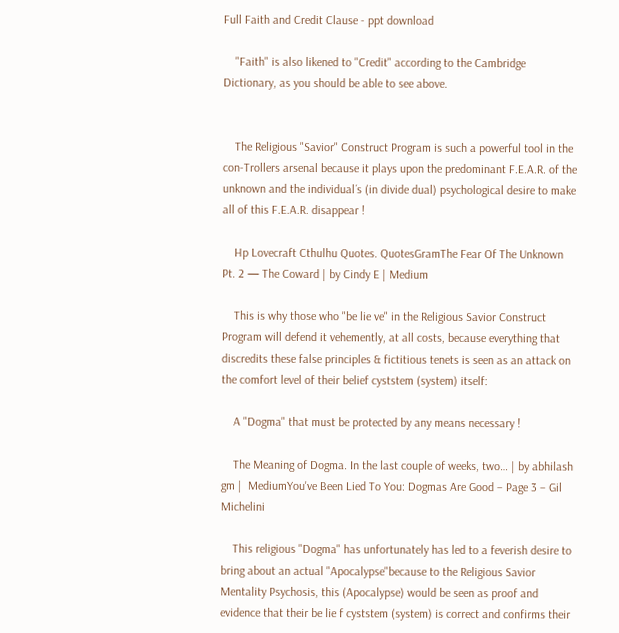Full Faith and Credit Clause - ppt download

    "Faith" is also likened to "Credit" according to the Cambridge Dictionary, as you should be able to see above.


    The Religious "Savior" Construct Program is such a powerful tool in the con-Trollers arsenal because it plays upon the predominant F.E.A.R. of the unknown and the individual´s (in divide dual) psychological desire to make all of this F.E.A.R. disappear !

    Hp Lovecraft Cthulhu Quotes. QuotesGramThe Fear Of The Unknown Pt. 2 — The Coward | by Cindy E | Medium

    This is why those who "be lie ve" in the Religious Savior Construct Program will defend it vehemently, at all costs, because everything that discredits these false principles & fictitious tenets is seen as an attack on the comfort level of their belief cyststem (system) itself:

    A "Dogma" that must be protected by any means necessary !

    The Meaning of Dogma. In the last couple of weeks, two… | by abhilash gm |  MediumYou've Been Lied To You: Dogmas Are Good – Page 3 – Gil Michelini

    This religious "Dogma" has unfortunately has led to a feverish desire to bring about an actual "Apocalypse"because to the Religious Savior Mentality Psychosis, this (Apocalypse) would be seen as proof and evidence that their be lie f cyststem (system) is correct and confirms their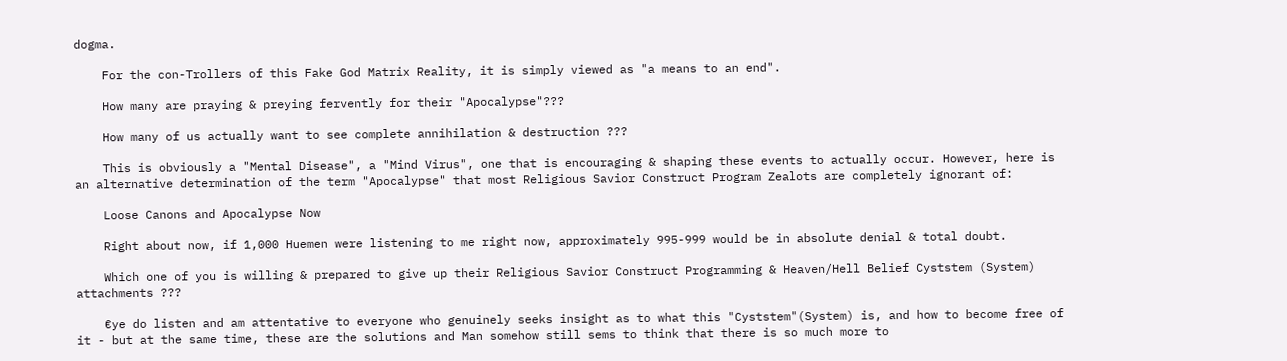dogma.

    For the con-Trollers of this Fake God Matrix Reality, it is simply viewed as "a means to an end".

    How many are praying & preying fervently for their "Apocalypse"???

    How many of us actually want to see complete annihilation & destruction ???

    This is obviously a "Mental Disease", a "Mind Virus", one that is encouraging & shaping these events to actually occur. However, here is an alternative determination of the term "Apocalypse" that most Religious Savior Construct Program Zealots are completely ignorant of:

    Loose Canons and Apocalypse Now

    Right about now, if 1,000 Huemen were listening to me right now, approximately 995-999 would be in absolute denial & total doubt.

    Which one of you is willing & prepared to give up their Religious Savior Construct Programming & Heaven/Hell Belief Cyststem (System) attachments ???

    €ye do listen and am attentative to everyone who genuinely seeks insight as to what this "Cyststem"(System) is, and how to become free of it - but at the same time, these are the solutions and Man somehow still sems to think that there is so much more to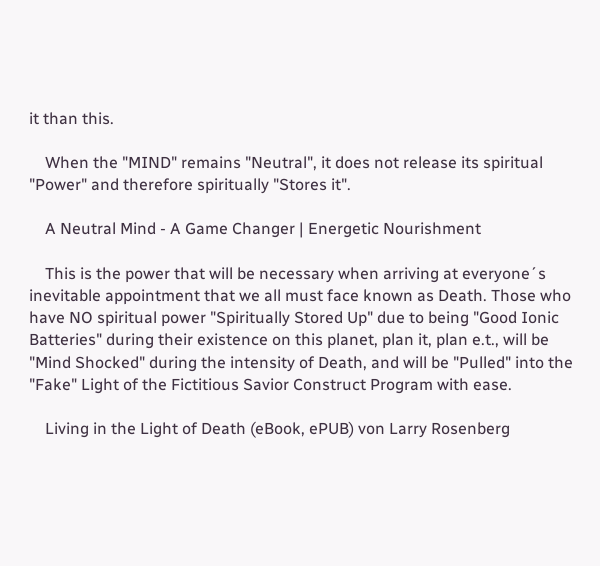it than this.

    When the "MIND" remains "Neutral", it does not release its spiritual "Power" and therefore spiritually "Stores it".

    A Neutral Mind - A Game Changer | Energetic Nourishment

    This is the power that will be necessary when arriving at everyone´s inevitable appointment that we all must face known as Death. Those who have NO spiritual power "Spiritually Stored Up" due to being "Good Ionic Batteries" during their existence on this planet, plan it, plan e.t., will be "Mind Shocked" during the intensity of Death, and will be "Pulled" into the "Fake" Light of the Fictitious Savior Construct Program with ease.

    Living in the Light of Death (eBook, ePUB) von Larry Rosenberg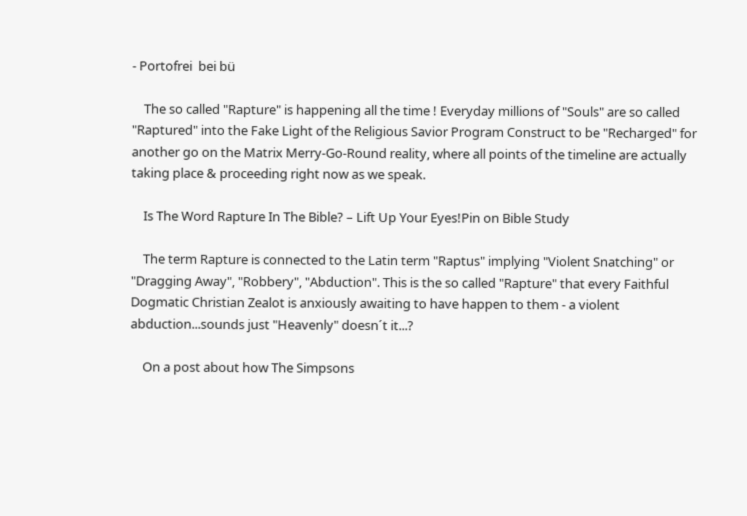- Portofrei  bei bü

    The so called "Rapture" is happening all the time ! Everyday millions of "Souls" are so called "Raptured" into the Fake Light of the Religious Savior Program Construct to be "Recharged" for another go on the Matrix Merry-Go-Round reality, where all points of the timeline are actually taking place & proceeding right now as we speak.

    Is The Word Rapture In The Bible? – Lift Up Your Eyes!Pin on Bible Study

    The term Rapture is connected to the Latin term "Raptus" implying "Violent Snatching" or "Dragging Away", "Robbery", "Abduction". This is the so called "Rapture" that every Faithful Dogmatic Christian Zealot is anxiously awaiting to have happen to them - a violent abduction...sounds just "Heavenly" doesn´t it...?

    On a post about how The Simpsons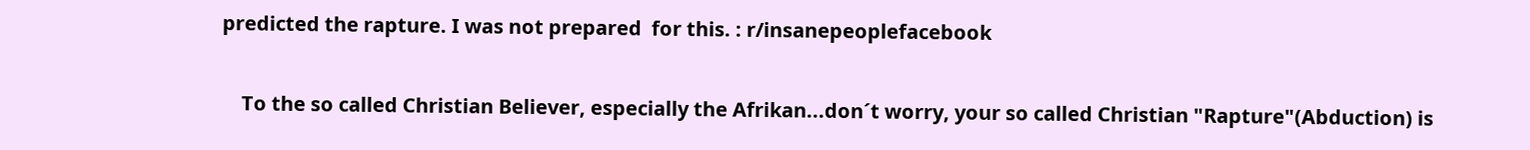predicted the rapture. I was not prepared  for this. : r/insanepeoplefacebook

    To the so called Christian Believer, especially the Afrikan...don´t worry, your so called Christian "Rapture"(Abduction) is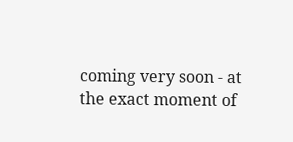coming very soon - at the exact moment of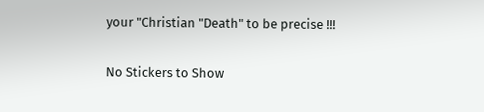your "Christian "Death" to be precise !!!

No Stickers to Show